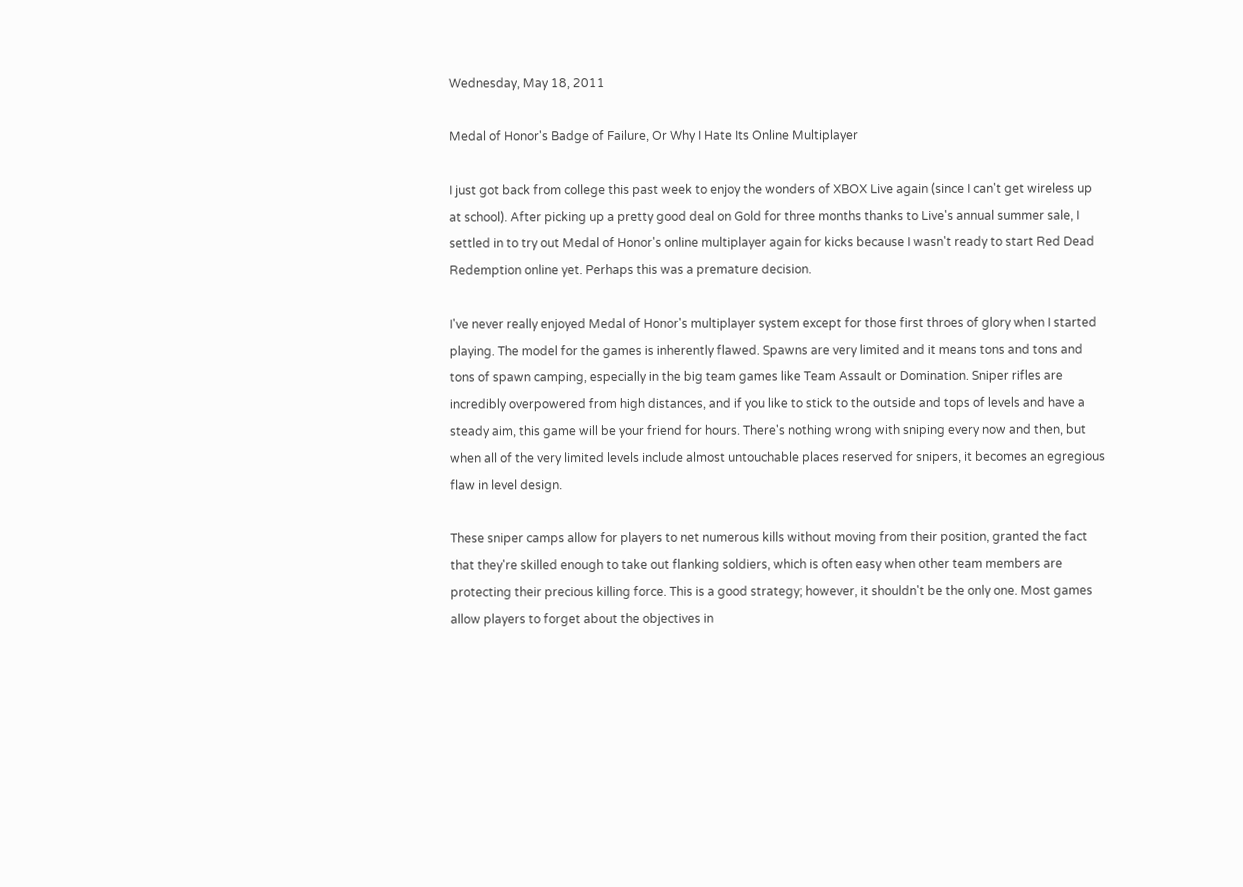Wednesday, May 18, 2011

Medal of Honor's Badge of Failure, Or Why I Hate Its Online Multiplayer

I just got back from college this past week to enjoy the wonders of XBOX Live again (since I can't get wireless up at school). After picking up a pretty good deal on Gold for three months thanks to Live's annual summer sale, I settled in to try out Medal of Honor's online multiplayer again for kicks because I wasn't ready to start Red Dead Redemption online yet. Perhaps this was a premature decision.

I've never really enjoyed Medal of Honor's multiplayer system except for those first throes of glory when I started playing. The model for the games is inherently flawed. Spawns are very limited and it means tons and tons and tons of spawn camping, especially in the big team games like Team Assault or Domination. Sniper rifles are incredibly overpowered from high distances, and if you like to stick to the outside and tops of levels and have a steady aim, this game will be your friend for hours. There's nothing wrong with sniping every now and then, but when all of the very limited levels include almost untouchable places reserved for snipers, it becomes an egregious flaw in level design.

These sniper camps allow for players to net numerous kills without moving from their position, granted the fact that they're skilled enough to take out flanking soldiers, which is often easy when other team members are protecting their precious killing force. This is a good strategy; however, it shouldn't be the only one. Most games allow players to forget about the objectives in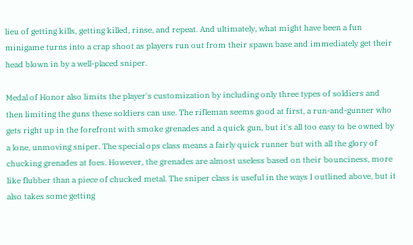lieu of getting kills, getting killed, rinse, and repeat. And ultimately, what might have been a fun minigame turns into a crap shoot as players run out from their spawn base and immediately get their head blown in by a well-placed sniper.

Medal of Honor also limits the player's customization by including only three types of soldiers and then limiting the guns these soldiers can use. The rifleman seems good at first, a run-and-gunner who gets right up in the forefront with smoke grenades and a quick gun, but it's all too easy to be owned by a lone, unmoving sniper. The special ops class means a fairly quick runner but with all the glory of chucking grenades at foes. However, the grenades are almost useless based on their bounciness, more like flubber than a piece of chucked metal. The sniper class is useful in the ways I outlined above, but it also takes some getting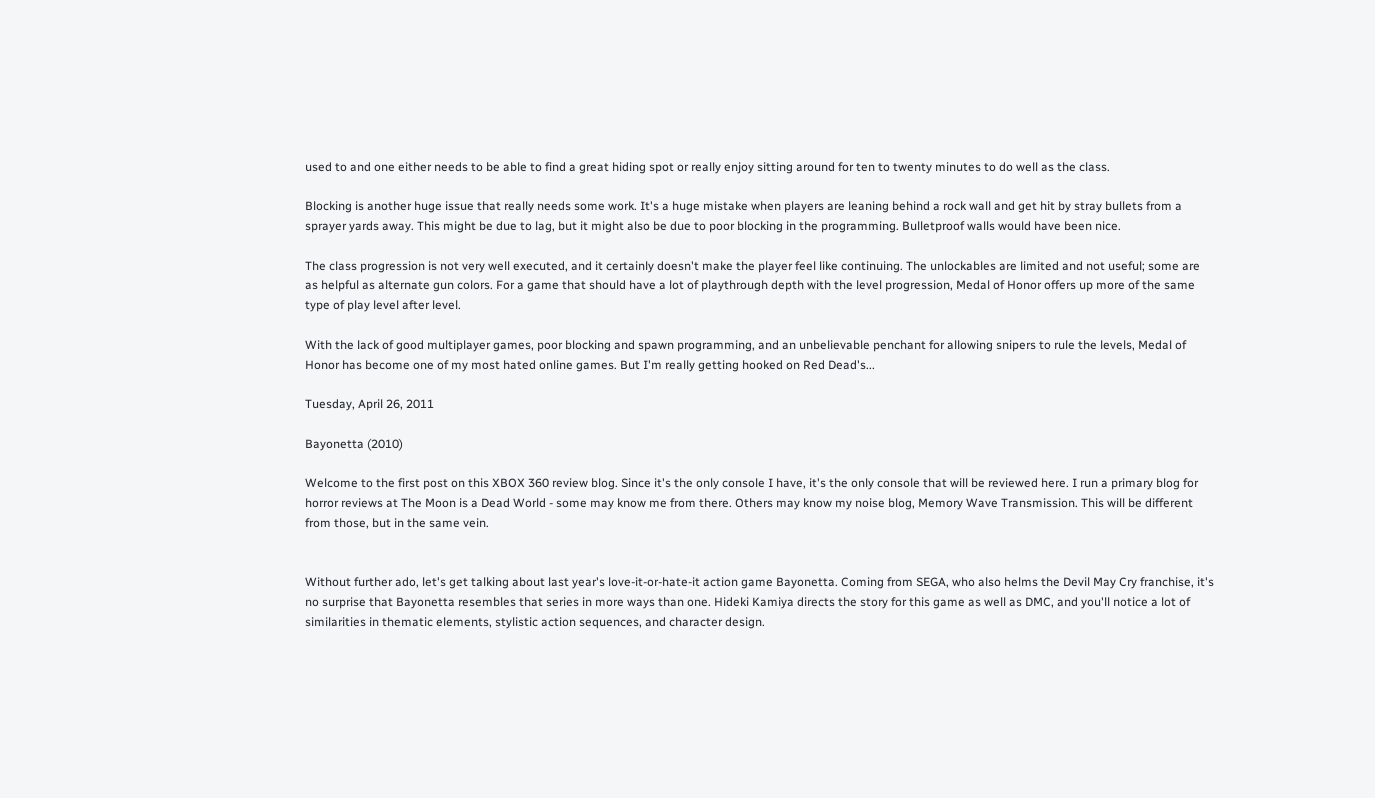used to and one either needs to be able to find a great hiding spot or really enjoy sitting around for ten to twenty minutes to do well as the class.

Blocking is another huge issue that really needs some work. It's a huge mistake when players are leaning behind a rock wall and get hit by stray bullets from a sprayer yards away. This might be due to lag, but it might also be due to poor blocking in the programming. Bulletproof walls would have been nice.

The class progression is not very well executed, and it certainly doesn't make the player feel like continuing. The unlockables are limited and not useful; some are as helpful as alternate gun colors. For a game that should have a lot of playthrough depth with the level progression, Medal of Honor offers up more of the same type of play level after level.

With the lack of good multiplayer games, poor blocking and spawn programming, and an unbelievable penchant for allowing snipers to rule the levels, Medal of Honor has become one of my most hated online games. But I'm really getting hooked on Red Dead's...

Tuesday, April 26, 2011

Bayonetta (2010)

Welcome to the first post on this XBOX 360 review blog. Since it's the only console I have, it's the only console that will be reviewed here. I run a primary blog for horror reviews at The Moon is a Dead World - some may know me from there. Others may know my noise blog, Memory Wave Transmission. This will be different from those, but in the same vein.


Without further ado, let's get talking about last year's love-it-or-hate-it action game Bayonetta. Coming from SEGA, who also helms the Devil May Cry franchise, it's no surprise that Bayonetta resembles that series in more ways than one. Hideki Kamiya directs the story for this game as well as DMC, and you'll notice a lot of similarities in thematic elements, stylistic action sequences, and character design.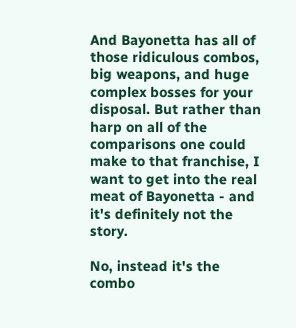And Bayonetta has all of those ridiculous combos, big weapons, and huge complex bosses for your disposal. But rather than harp on all of the comparisons one could make to that franchise, I want to get into the real meat of Bayonetta - and it's definitely not the story.

No, instead it's the combo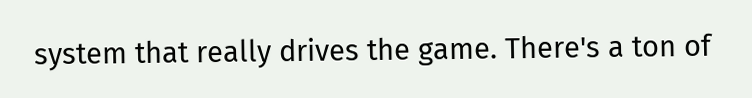system that really drives the game. There's a ton of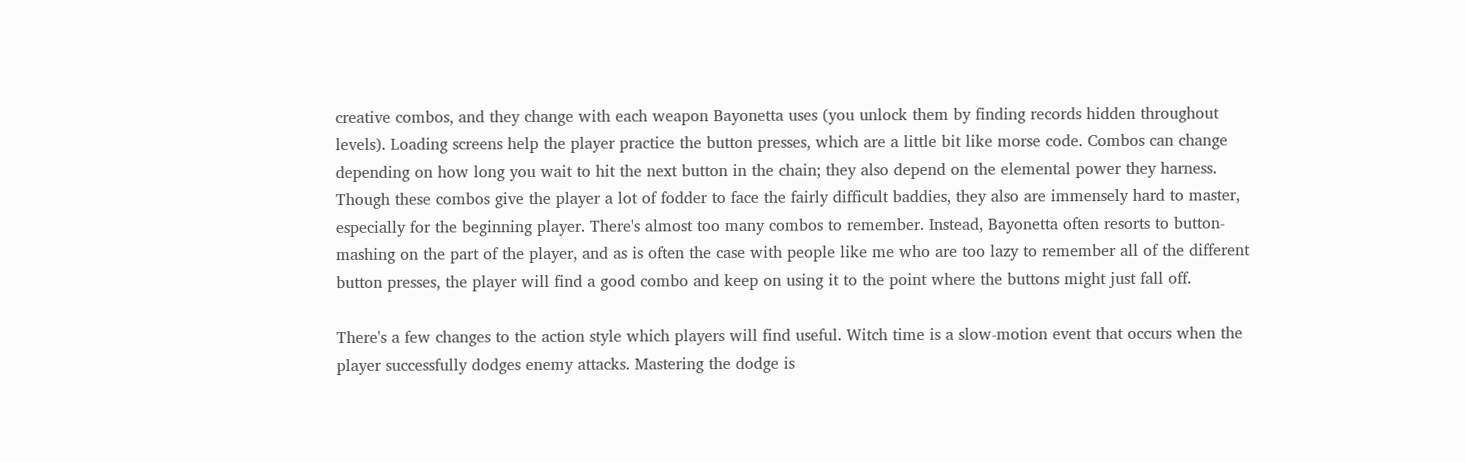creative combos, and they change with each weapon Bayonetta uses (you unlock them by finding records hidden throughout levels). Loading screens help the player practice the button presses, which are a little bit like morse code. Combos can change depending on how long you wait to hit the next button in the chain; they also depend on the elemental power they harness. Though these combos give the player a lot of fodder to face the fairly difficult baddies, they also are immensely hard to master, especially for the beginning player. There's almost too many combos to remember. Instead, Bayonetta often resorts to button-mashing on the part of the player, and as is often the case with people like me who are too lazy to remember all of the different button presses, the player will find a good combo and keep on using it to the point where the buttons might just fall off.

There's a few changes to the action style which players will find useful. Witch time is a slow-motion event that occurs when the player successfully dodges enemy attacks. Mastering the dodge is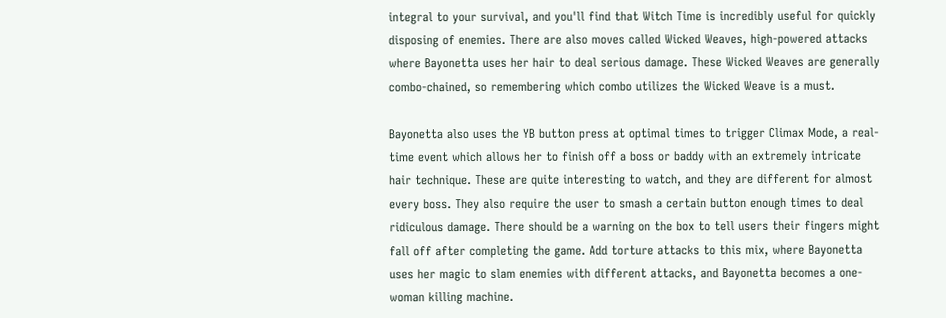integral to your survival, and you'll find that Witch Time is incredibly useful for quickly disposing of enemies. There are also moves called Wicked Weaves, high-powered attacks where Bayonetta uses her hair to deal serious damage. These Wicked Weaves are generally combo-chained, so remembering which combo utilizes the Wicked Weave is a must.

Bayonetta also uses the YB button press at optimal times to trigger Climax Mode, a real-time event which allows her to finish off a boss or baddy with an extremely intricate hair technique. These are quite interesting to watch, and they are different for almost every boss. They also require the user to smash a certain button enough times to deal ridiculous damage. There should be a warning on the box to tell users their fingers might fall off after completing the game. Add torture attacks to this mix, where Bayonetta uses her magic to slam enemies with different attacks, and Bayonetta becomes a one-woman killing machine.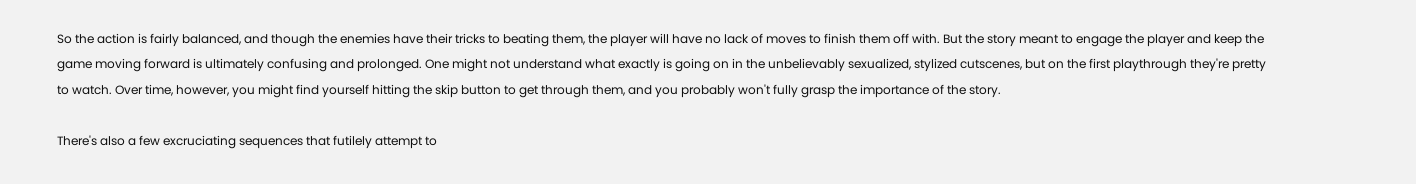So the action is fairly balanced, and though the enemies have their tricks to beating them, the player will have no lack of moves to finish them off with. But the story meant to engage the player and keep the game moving forward is ultimately confusing and prolonged. One might not understand what exactly is going on in the unbelievably sexualized, stylized cutscenes, but on the first playthrough they're pretty to watch. Over time, however, you might find yourself hitting the skip button to get through them, and you probably won't fully grasp the importance of the story.

There's also a few excruciating sequences that futilely attempt to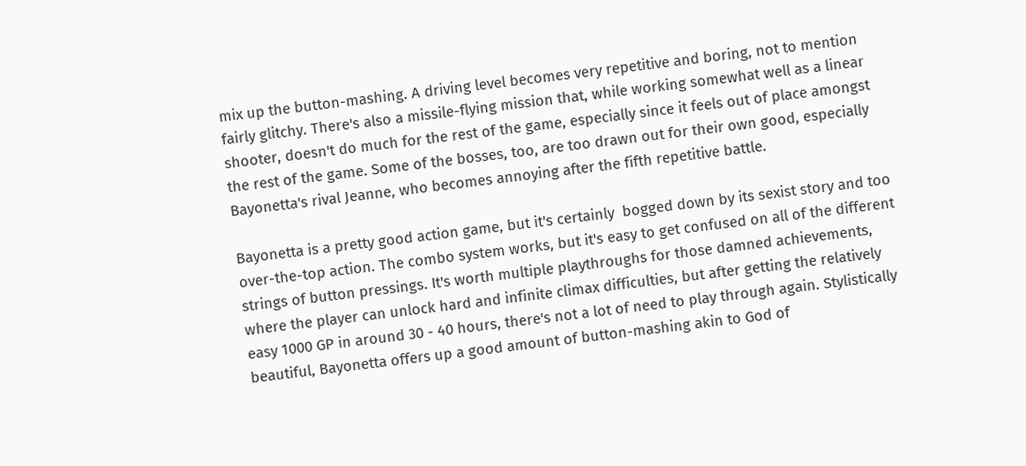mix up the button-mashing. A driving level becomes very repetitive and boring, not to mention fairly glitchy. There's also a missile-flying mission that, while working somewhat well as a linear shooter, doesn't do much for the rest of the game, especially since it feels out of place amongst the rest of the game. Some of the bosses, too, are too drawn out for their own good, especially Bayonetta's rival Jeanne, who becomes annoying after the fifth repetitive battle.

Bayonetta is a pretty good action game, but it's certainly  bogged down by its sexist story and too over-the-top action. The combo system works, but it's easy to get confused on all of the different strings of button pressings. It's worth multiple playthroughs for those damned achievements, where the player can unlock hard and infinite climax difficulties, but after getting the relatively easy 1000 GP in around 30 - 40 hours, there's not a lot of need to play through again. Stylistically beautiful, Bayonetta offers up a good amount of button-mashing akin to God of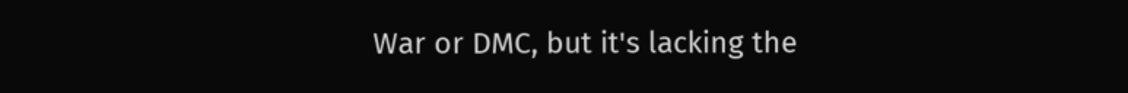War or DMC, but it's lacking the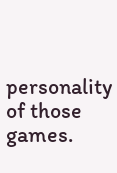personality of those games.